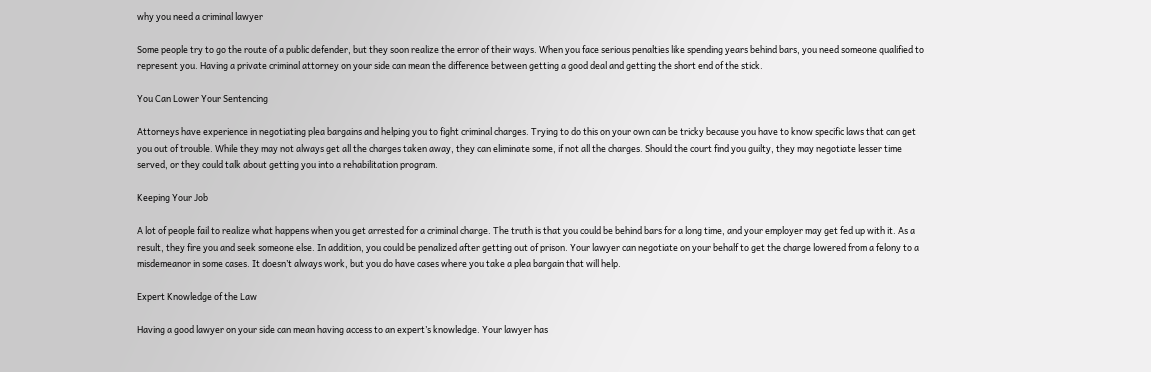why you need a criminal lawyer

Some people try to go the route of a public defender, but they soon realize the error of their ways. When you face serious penalties like spending years behind bars, you need someone qualified to represent you. Having a private criminal attorney on your side can mean the difference between getting a good deal and getting the short end of the stick.

You Can Lower Your Sentencing

Attorneys have experience in negotiating plea bargains and helping you to fight criminal charges. Trying to do this on your own can be tricky because you have to know specific laws that can get you out of trouble. While they may not always get all the charges taken away, they can eliminate some, if not all the charges. Should the court find you guilty, they may negotiate lesser time served, or they could talk about getting you into a rehabilitation program.

Keeping Your Job

A lot of people fail to realize what happens when you get arrested for a criminal charge. The truth is that you could be behind bars for a long time, and your employer may get fed up with it. As a result, they fire you and seek someone else. In addition, you could be penalized after getting out of prison. Your lawyer can negotiate on your behalf to get the charge lowered from a felony to a misdemeanor in some cases. It doesn’t always work, but you do have cases where you take a plea bargain that will help.

Expert Knowledge of the Law

Having a good lawyer on your side can mean having access to an expert’s knowledge. Your lawyer has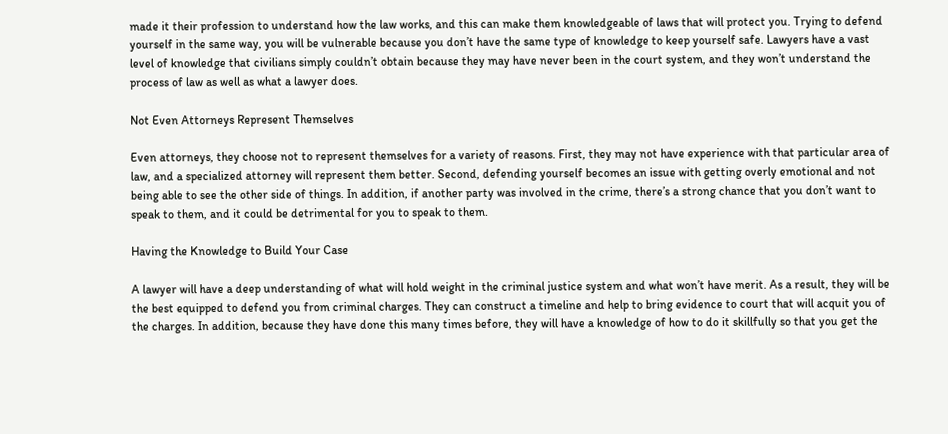made it their profession to understand how the law works, and this can make them knowledgeable of laws that will protect you. Trying to defend yourself in the same way, you will be vulnerable because you don’t have the same type of knowledge to keep yourself safe. Lawyers have a vast level of knowledge that civilians simply couldn’t obtain because they may have never been in the court system, and they won’t understand the process of law as well as what a lawyer does.

Not Even Attorneys Represent Themselves

Even attorneys, they choose not to represent themselves for a variety of reasons. First, they may not have experience with that particular area of law, and a specialized attorney will represent them better. Second, defending yourself becomes an issue with getting overly emotional and not being able to see the other side of things. In addition, if another party was involved in the crime, there’s a strong chance that you don’t want to speak to them, and it could be detrimental for you to speak to them.

Having the Knowledge to Build Your Case

A lawyer will have a deep understanding of what will hold weight in the criminal justice system and what won’t have merit. As a result, they will be the best equipped to defend you from criminal charges. They can construct a timeline and help to bring evidence to court that will acquit you of the charges. In addition, because they have done this many times before, they will have a knowledge of how to do it skillfully so that you get the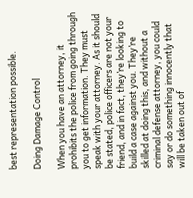best representation possible.

Doing Damage Control

When you have an attorney, it prohibits the police from going through you to get information. They must speak with your attorney. As it should be stated, police officers are not your friend, and in fact, they’re looking to build a case against you. They’re skilled at doing this, and without a criminal defense attorney, you could say or do something innocently that will be taken out of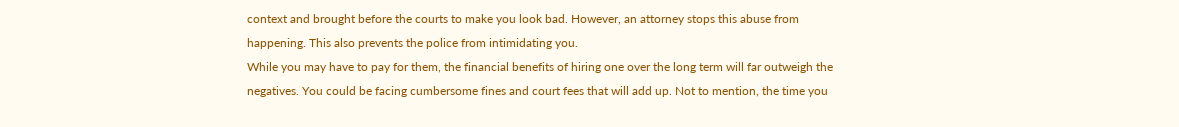context and brought before the courts to make you look bad. However, an attorney stops this abuse from happening. This also prevents the police from intimidating you.
While you may have to pay for them, the financial benefits of hiring one over the long term will far outweigh the negatives. You could be facing cumbersome fines and court fees that will add up. Not to mention, the time you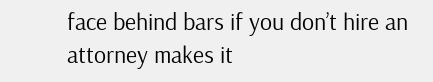face behind bars if you don’t hire an attorney makes it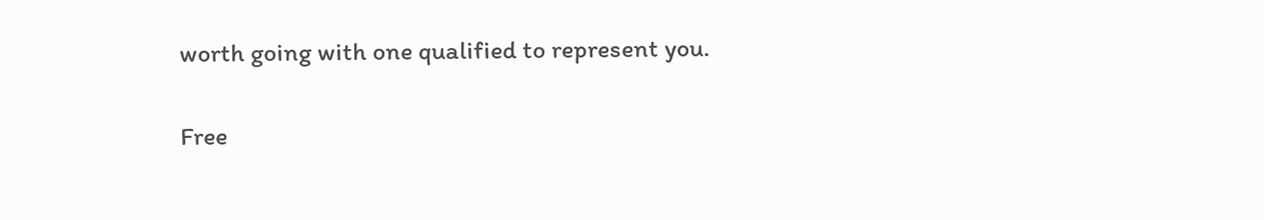worth going with one qualified to represent you.

Free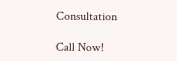Consultation

Call Now!